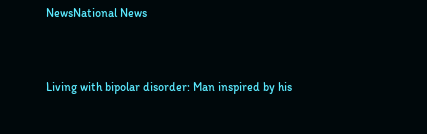NewsNational News


Living with bipolar disorder: Man inspired by his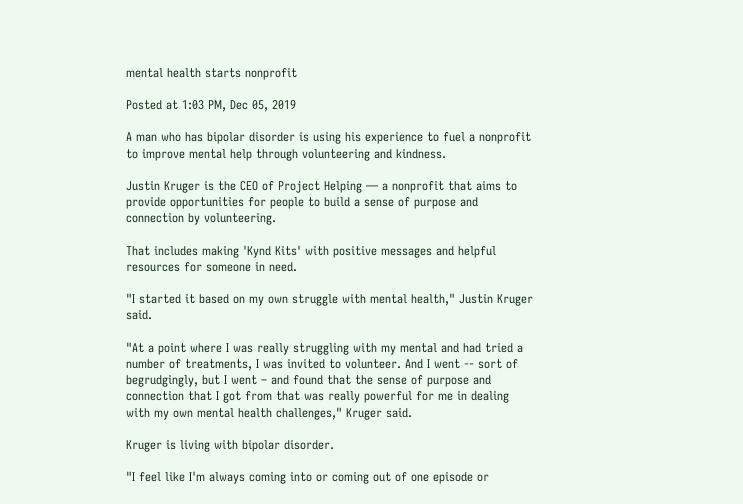mental health starts nonprofit

Posted at 1:03 PM, Dec 05, 2019

A man who has bipolar disorder is using his experience to fuel a nonprofit to improve mental help through volunteering and kindness.

Justin Kruger is the CEO of Project Helping — a nonprofit that aims to provide opportunities for people to build a sense of purpose and connection by volunteering.

That includes making 'Kynd Kits' with positive messages and helpful resources for someone in need.

"I started it based on my own struggle with mental health," Justin Kruger said.

"At a point where I was really struggling with my mental and had tried a number of treatments, I was invited to volunteer. And I went -- sort of begrudgingly, but I went – and found that the sense of purpose and connection that I got from that was really powerful for me in dealing with my own mental health challenges," Kruger said.

Kruger is living with bipolar disorder.

"I feel like I'm always coming into or coming out of one episode or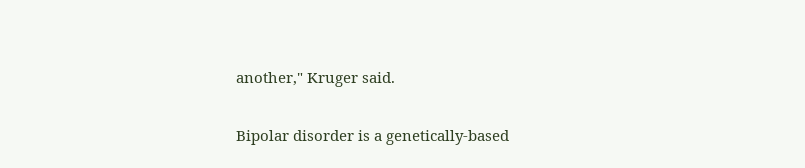another," Kruger said.

Bipolar disorder is a genetically-based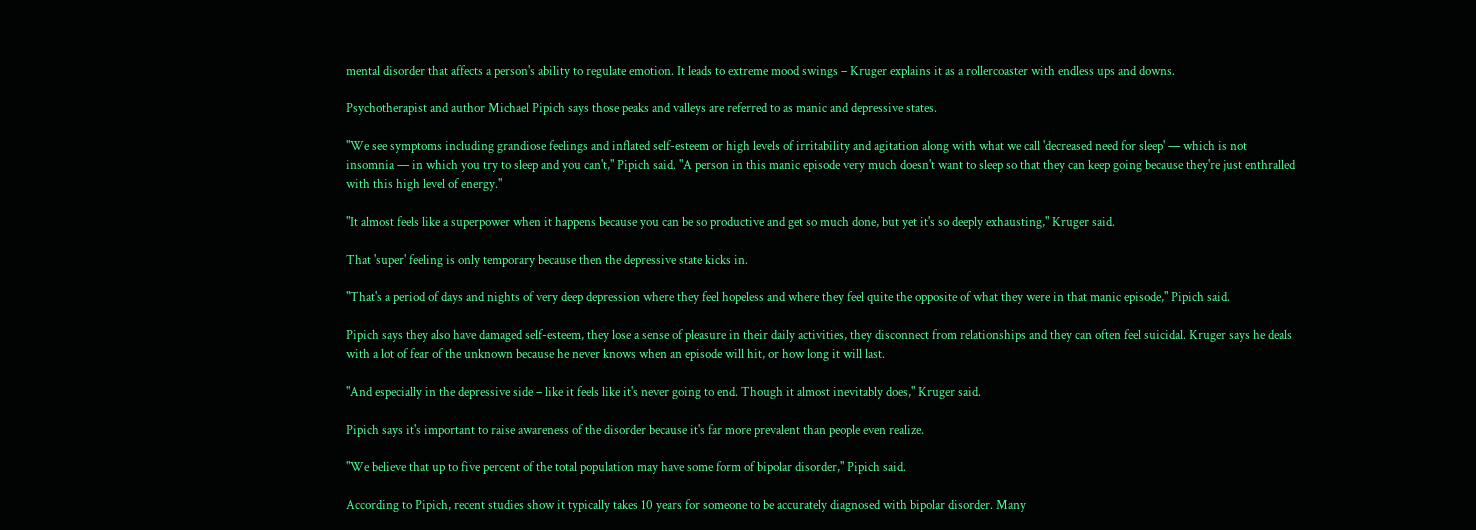mental disorder that affects a person's ability to regulate emotion. It leads to extreme mood swings – Kruger explains it as a rollercoaster with endless ups and downs.

Psychotherapist and author Michael Pipich says those peaks and valleys are referred to as manic and depressive states.

"We see symptoms including grandiose feelings and inflated self-esteem or high levels of irritability and agitation along with what we call 'decreased need for sleep' — which is not insomnia — in which you try to sleep and you can't," Pipich said. "A person in this manic episode very much doesn't want to sleep so that they can keep going because they're just enthralled with this high level of energy."

"It almost feels like a superpower when it happens because you can be so productive and get so much done, but yet it's so deeply exhausting," Kruger said.

That 'super' feeling is only temporary because then the depressive state kicks in.

"That's a period of days and nights of very deep depression where they feel hopeless and where they feel quite the opposite of what they were in that manic episode," Pipich said.

Pipich says they also have damaged self-esteem, they lose a sense of pleasure in their daily activities, they disconnect from relationships and they can often feel suicidal. Kruger says he deals with a lot of fear of the unknown because he never knows when an episode will hit, or how long it will last.

"And especially in the depressive side – like it feels like it's never going to end. Though it almost inevitably does," Kruger said.

Pipich says it's important to raise awareness of the disorder because it's far more prevalent than people even realize.

"We believe that up to five percent of the total population may have some form of bipolar disorder," Pipich said.

According to Pipich, recent studies show it typically takes 10 years for someone to be accurately diagnosed with bipolar disorder. Many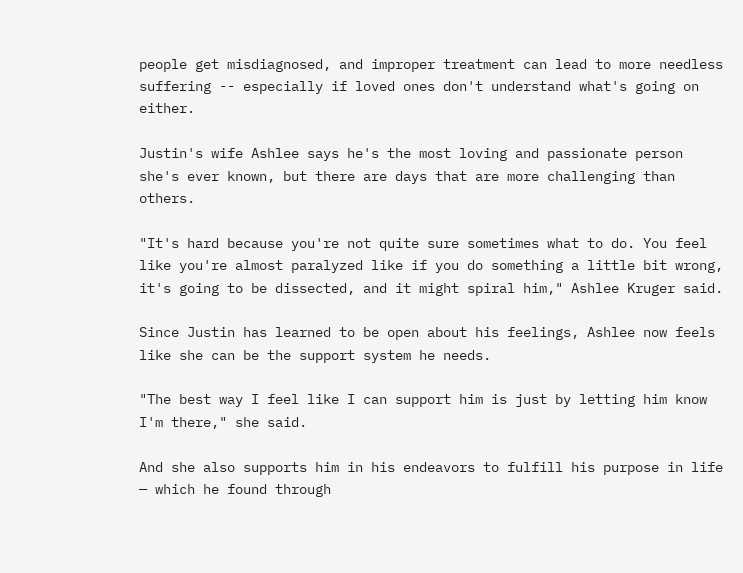people get misdiagnosed, and improper treatment can lead to more needless suffering -- especially if loved ones don't understand what's going on either.

Justin's wife Ashlee says he's the most loving and passionate person she's ever known, but there are days that are more challenging than others.

"It's hard because you're not quite sure sometimes what to do. You feel like you're almost paralyzed like if you do something a little bit wrong, it's going to be dissected, and it might spiral him," Ashlee Kruger said.

Since Justin has learned to be open about his feelings, Ashlee now feels like she can be the support system he needs.

"The best way I feel like I can support him is just by letting him know I'm there," she said.

And she also supports him in his endeavors to fulfill his purpose in life — which he found through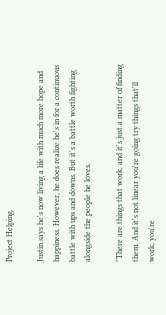Project Helping.

Justin says he's now living a life with much more hope and happiness. However, he does realize he's in for a continuous battle with ups and downs. But it's a battle worth fighting alongside the people he loves.

"There are things that work, and it's just a matter of finding them. And it's not linear you're going try things that'll work, you're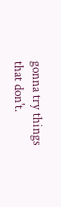gonna try things that don't.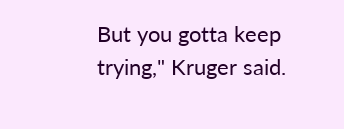But you gotta keep trying," Kruger said.